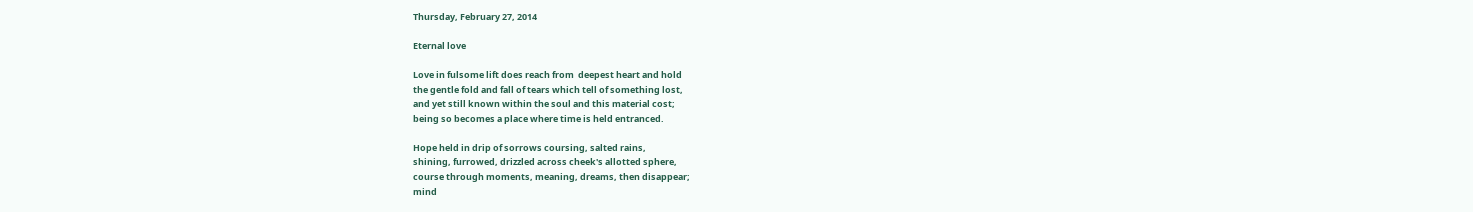Thursday, February 27, 2014

Eternal love

Love in fulsome lift does reach from  deepest heart and hold
the gentle fold and fall of tears which tell of something lost,
and yet still known within the soul and this material cost;
being so becomes a place where time is held entranced.

Hope held in drip of sorrows coursing, salted rains,
shining, furrowed, drizzled across cheek's allotted sphere,
course through moments, meaning, dreams, then disappear;
mind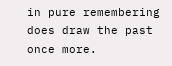in pure remembering does draw the past once more.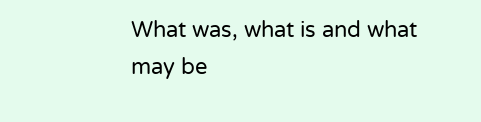What was, what is and what may be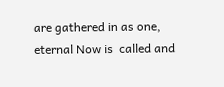are gathered in as one,
eternal Now is  called and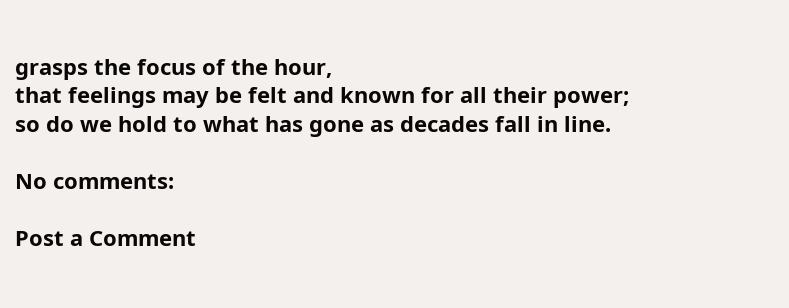grasps the focus of the hour,
that feelings may be felt and known for all their power;
so do we hold to what has gone as decades fall in line.

No comments:

Post a Comment